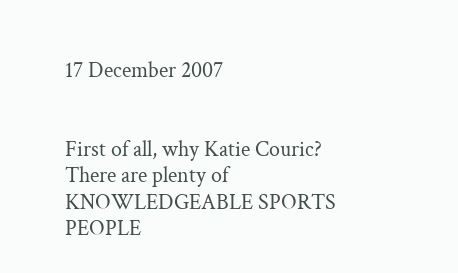17 December 2007


First of all, why Katie Couric? There are plenty of KNOWLEDGEABLE SPORTS PEOPLE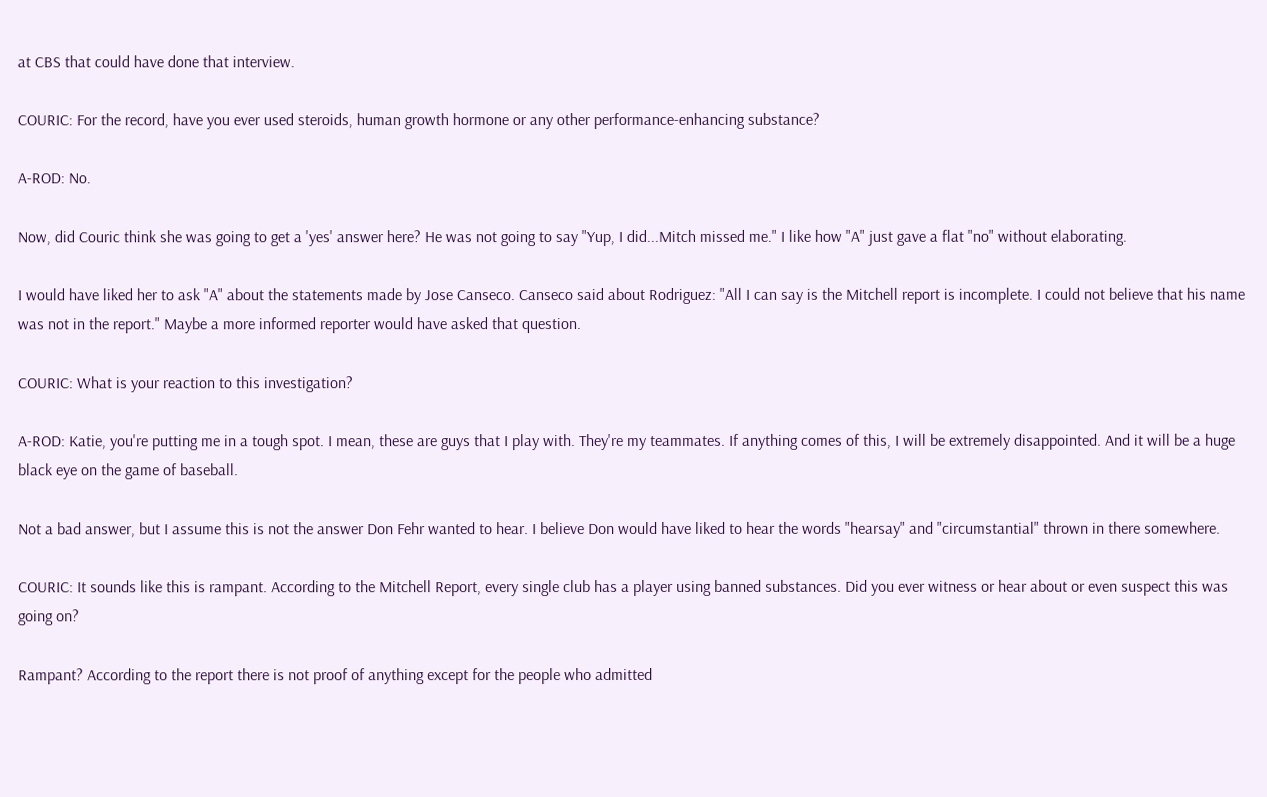at CBS that could have done that interview.

COURIC: For the record, have you ever used steroids, human growth hormone or any other performance-enhancing substance?

A-ROD: No.

Now, did Couric think she was going to get a 'yes' answer here? He was not going to say "Yup, I did...Mitch missed me." I like how "A" just gave a flat "no" without elaborating.

I would have liked her to ask "A" about the statements made by Jose Canseco. Canseco said about Rodriguez: "All I can say is the Mitchell report is incomplete. I could not believe that his name was not in the report." Maybe a more informed reporter would have asked that question.

COURIC: What is your reaction to this investigation?

A-ROD: Katie, you're putting me in a tough spot. I mean, these are guys that I play with. They're my teammates. If anything comes of this, I will be extremely disappointed. And it will be a huge black eye on the game of baseball.

Not a bad answer, but I assume this is not the answer Don Fehr wanted to hear. I believe Don would have liked to hear the words "hearsay" and "circumstantial" thrown in there somewhere.

COURIC: It sounds like this is rampant. According to the Mitchell Report, every single club has a player using banned substances. Did you ever witness or hear about or even suspect this was going on?

Rampant? According to the report there is not proof of anything except for the people who admitted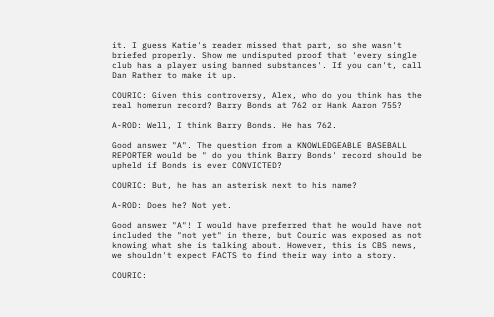it. I guess Katie's reader missed that part, so she wasn't briefed properly. Show me undisputed proof that 'every single club has a player using banned substances'. If you can't, call Dan Rather to make it up.

COURIC: Given this controversy, Alex, who do you think has the real homerun record? Barry Bonds at 762 or Hank Aaron 755?

A-ROD: Well, I think Barry Bonds. He has 762.

Good answer "A". The question from a KNOWLEDGEABLE BASEBALL REPORTER would be " do you think Barry Bonds' record should be upheld if Bonds is ever CONVICTED?

COURIC: But, he has an asterisk next to his name?

A-ROD: Does he? Not yet.

Good answer "A"! I would have preferred that he would have not included the "not yet" in there, but Couric was exposed as not knowing what she is talking about. However, this is CBS news, we shouldn't expect FACTS to find their way into a story.

COURIC: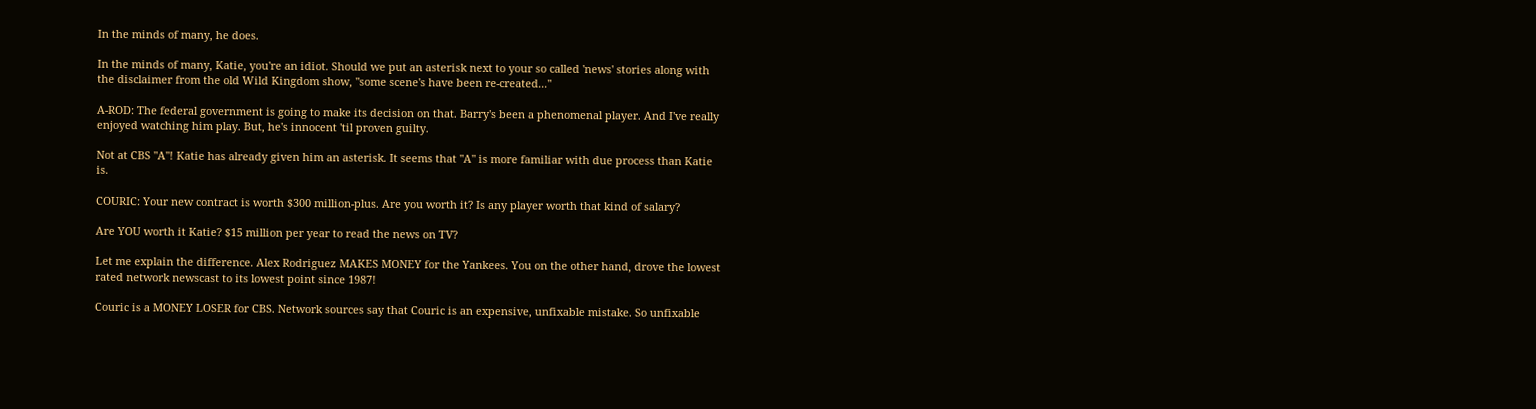In the minds of many, he does.

In the minds of many, Katie, you're an idiot. Should we put an asterisk next to your so called 'news' stories along with the disclaimer from the old Wild Kingdom show, "some scene's have been re-created..."

A-ROD: The federal government is going to make its decision on that. Barry's been a phenomenal player. And I've really enjoyed watching him play. But, he's innocent 'til proven guilty.

Not at CBS "A"! Katie has already given him an asterisk. It seems that "A" is more familiar with due process than Katie is.

COURIC: Your new contract is worth $300 million-plus. Are you worth it? Is any player worth that kind of salary?

Are YOU worth it Katie? $15 million per year to read the news on TV?

Let me explain the difference. Alex Rodriguez MAKES MONEY for the Yankees. You on the other hand, drove the lowest rated network newscast to its lowest point since 1987!

Couric is a MONEY LOSER for CBS. Network sources say that Couric is an expensive, unfixable mistake. So unfixable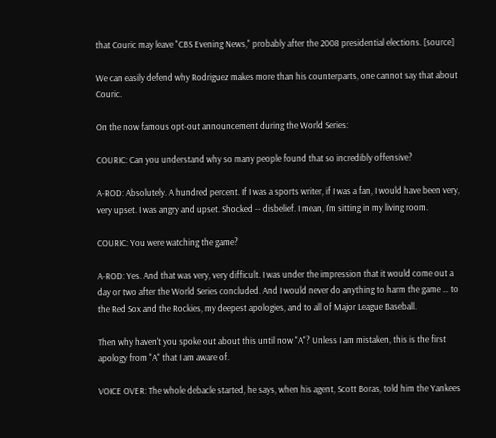that Couric may leave "CBS Evening News," probably after the 2008 presidential elections. [source]

We can easily defend why Rodriguez makes more than his counterparts, one cannot say that about Couric.

On the now famous opt-out announcement during the World Series:

COURIC: Can you understand why so many people found that so incredibly offensive?

A-ROD: Absolutely. A hundred percent. If I was a sports writer, if I was a fan, I would have been very, very upset. I was angry and upset. Shocked -- disbelief. I mean, I'm sitting in my living room.

COURIC: You were watching the game?

A-ROD: Yes. And that was very, very difficult. I was under the impression that it would come out a day or two after the World Series concluded. And I would never do anything to harm the game … to the Red Sox and the Rockies, my deepest apologies, and to all of Major League Baseball.

Then why haven't you spoke out about this until now "A"? Unless I am mistaken, this is the first apology from "A" that I am aware of.

VOICE OVER: The whole debacle started, he says, when his agent, Scott Boras, told him the Yankees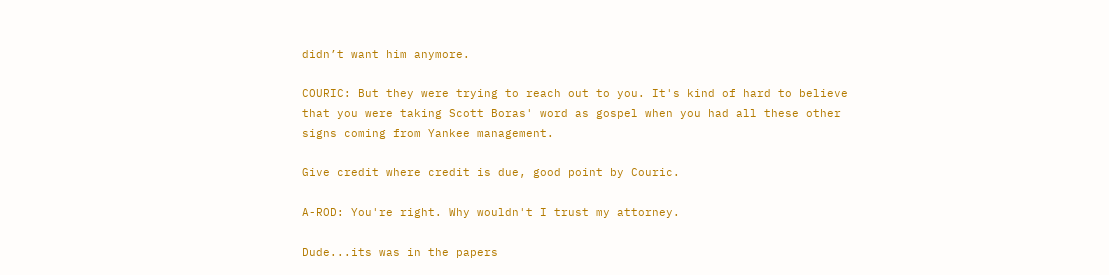didn’t want him anymore.

COURIC: But they were trying to reach out to you. It's kind of hard to believe that you were taking Scott Boras' word as gospel when you had all these other signs coming from Yankee management.

Give credit where credit is due, good point by Couric.

A-ROD: You're right. Why wouldn't I trust my attorney.

Dude...its was in the papers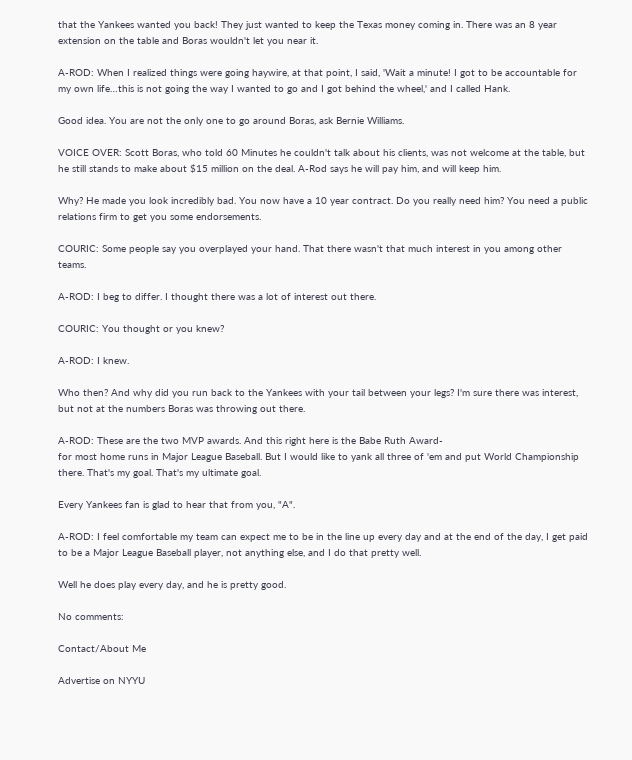that the Yankees wanted you back! They just wanted to keep the Texas money coming in. There was an 8 year extension on the table and Boras wouldn't let you near it.

A-ROD: When I realized things were going haywire, at that point, I said, 'Wait a minute! I got to be accountable for my own life…this is not going the way I wanted to go and I got behind the wheel,' and I called Hank.

Good idea. You are not the only one to go around Boras, ask Bernie Williams.

VOICE OVER: Scott Boras, who told 60 Minutes he couldn't talk about his clients, was not welcome at the table, but he still stands to make about $15 million on the deal. A-Rod says he will pay him, and will keep him.

Why? He made you look incredibly bad. You now have a 10 year contract. Do you really need him? You need a public relations firm to get you some endorsements.

COURIC: Some people say you overplayed your hand. That there wasn't that much interest in you among other teams.

A-ROD: I beg to differ. I thought there was a lot of interest out there.

COURIC: You thought or you knew?

A-ROD: I knew.

Who then? And why did you run back to the Yankees with your tail between your legs? I'm sure there was interest, but not at the numbers Boras was throwing out there.

A-ROD: These are the two MVP awards. And this right here is the Babe Ruth Award-
for most home runs in Major League Baseball. But I would like to yank all three of 'em and put World Championship there. That's my goal. That's my ultimate goal.

Every Yankees fan is glad to hear that from you, "A".

A-ROD: I feel comfortable my team can expect me to be in the line up every day and at the end of the day, I get paid to be a Major League Baseball player, not anything else, and I do that pretty well.

Well he does play every day, and he is pretty good.

No comments:

Contact/About Me

Advertise on NYYU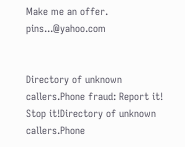Make me an offer. pins...@yahoo.com


Directory of unknown callers.Phone fraud: Report it! Stop it!Directory of unknown callers.Phone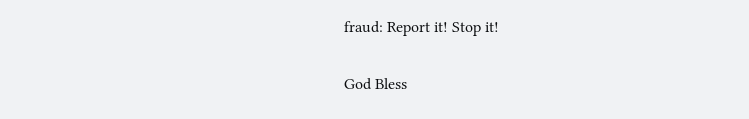fraud: Report it! Stop it!

God Bless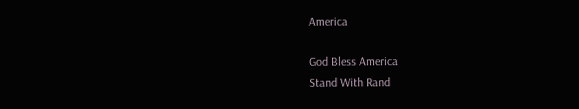America

God Bless America
Stand With Rand